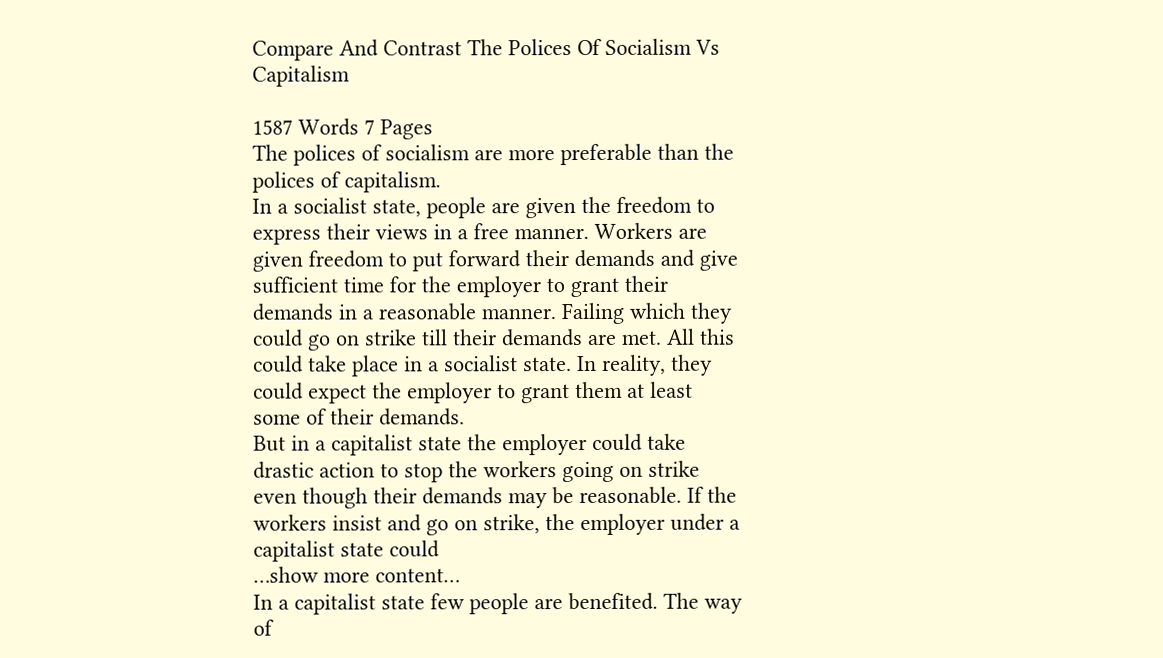Compare And Contrast The Polices Of Socialism Vs Capitalism

1587 Words 7 Pages
The polices of socialism are more preferable than the polices of capitalism.
In a socialist state, people are given the freedom to express their views in a free manner. Workers are given freedom to put forward their demands and give sufficient time for the employer to grant their demands in a reasonable manner. Failing which they could go on strike till their demands are met. All this could take place in a socialist state. In reality, they could expect the employer to grant them at least some of their demands.
But in a capitalist state the employer could take drastic action to stop the workers going on strike even though their demands may be reasonable. If the workers insist and go on strike, the employer under a capitalist state could
…show more content…
In a capitalist state few people are benefited. The way of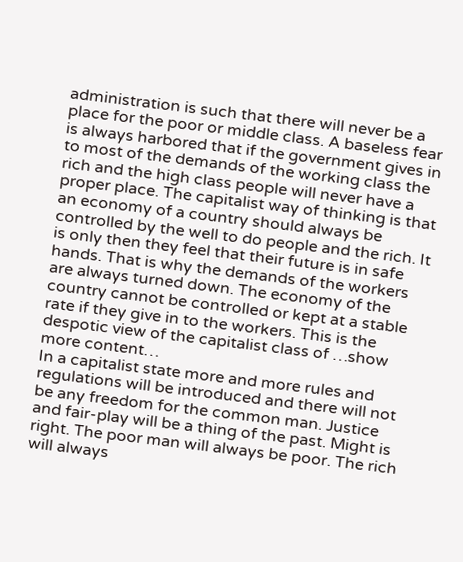administration is such that there will never be a place for the poor or middle class. A baseless fear is always harbored that if the government gives in to most of the demands of the working class the rich and the high class people will never have a proper place. The capitalist way of thinking is that an economy of a country should always be controlled by the well to do people and the rich. It is only then they feel that their future is in safe hands. That is why the demands of the workers are always turned down. The economy of the country cannot be controlled or kept at a stable rate if they give in to the workers. This is the despotic view of the capitalist class of …show more content…
In a capitalist state more and more rules and regulations will be introduced and there will not be any freedom for the common man. Justice and fair-play will be a thing of the past. Might is right. The poor man will always be poor. The rich will always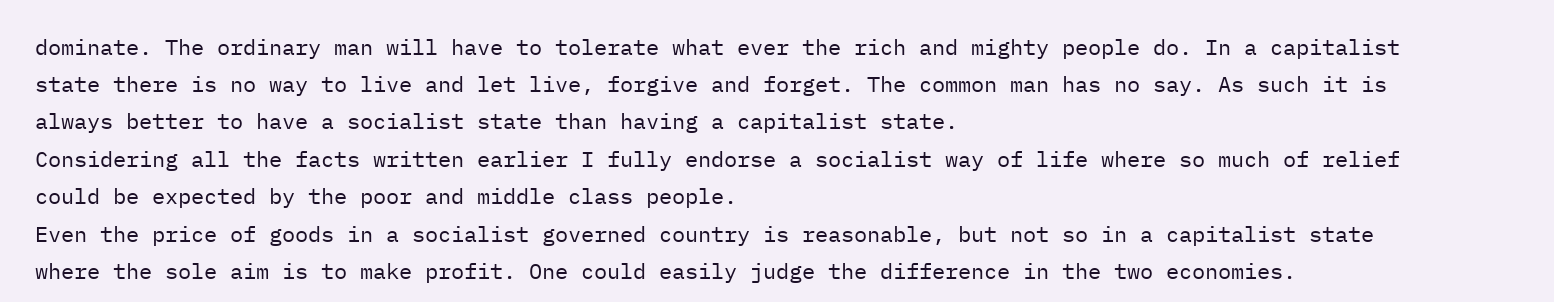dominate. The ordinary man will have to tolerate what ever the rich and mighty people do. In a capitalist state there is no way to live and let live, forgive and forget. The common man has no say. As such it is always better to have a socialist state than having a capitalist state.
Considering all the facts written earlier I fully endorse a socialist way of life where so much of relief could be expected by the poor and middle class people.
Even the price of goods in a socialist governed country is reasonable, but not so in a capitalist state where the sole aim is to make profit. One could easily judge the difference in the two economies.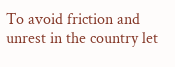To avoid friction and unrest in the country let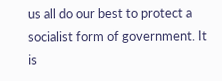us all do our best to protect a socialist form of government. It is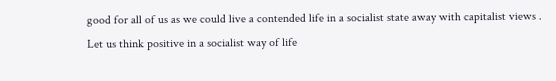good for all of us as we could live a contended life in a socialist state away with capitalist views .
Let us think positive in a socialist way of life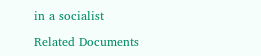in a socialist

Related Documents